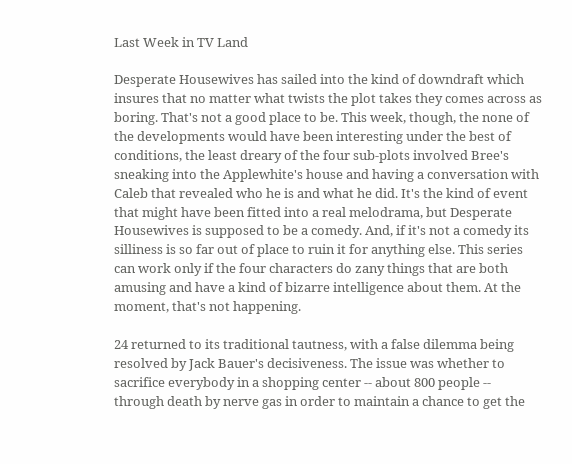Last Week in TV Land

Desperate Housewives has sailed into the kind of downdraft which insures that no matter what twists the plot takes they comes across as boring. That's not a good place to be. This week, though, the none of the developments would have been interesting under the best of conditions, the least dreary of the four sub-plots involved Bree's sneaking into the Applewhite's house and having a conversation with Caleb that revealed who he is and what he did. It's the kind of event that might have been fitted into a real melodrama, but Desperate Housewives is supposed to be a comedy. And, if it's not a comedy its silliness is so far out of place to ruin it for anything else. This series can work only if the four characters do zany things that are both amusing and have a kind of bizarre intelligence about them. At the moment, that's not happening.

24 returned to its traditional tautness, with a false dilemma being resolved by Jack Bauer's decisiveness. The issue was whether to sacrifice everybody in a shopping center -- about 800 people -- through death by nerve gas in order to maintain a chance to get the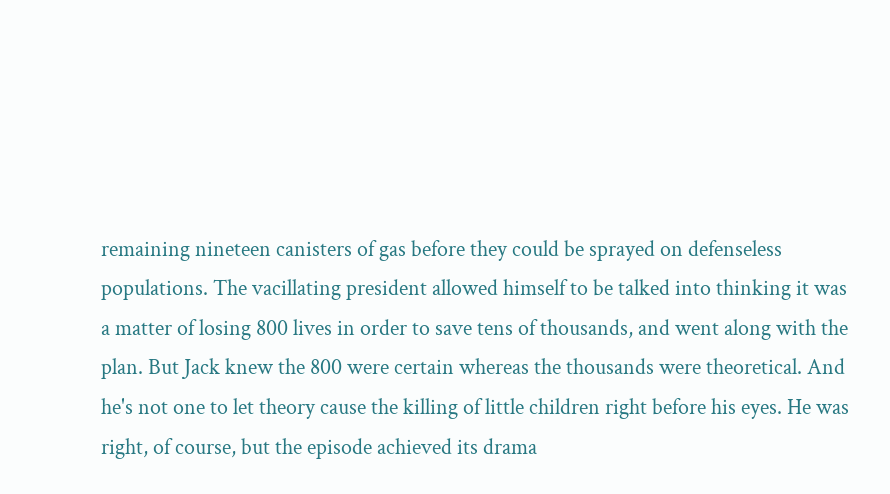remaining nineteen canisters of gas before they could be sprayed on defenseless populations. The vacillating president allowed himself to be talked into thinking it was a matter of losing 800 lives in order to save tens of thousands, and went along with the plan. But Jack knew the 800 were certain whereas the thousands were theoretical. And he's not one to let theory cause the killing of little children right before his eyes. He was right, of course, but the episode achieved its drama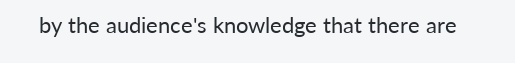by the audience's knowledge that there are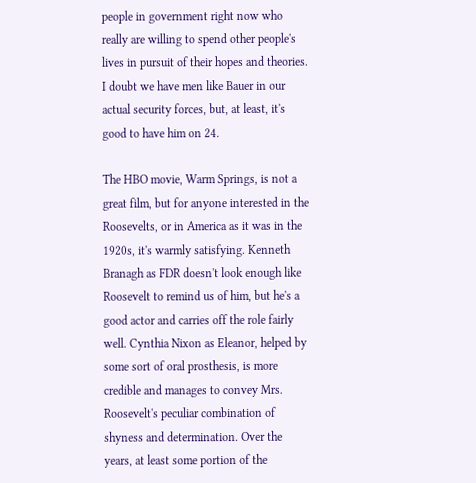people in government right now who really are willing to spend other people's lives in pursuit of their hopes and theories. I doubt we have men like Bauer in our actual security forces, but, at least, it's good to have him on 24.

The HBO movie, Warm Springs, is not a great film, but for anyone interested in the Roosevelts, or in America as it was in the 1920s, it's warmly satisfying. Kenneth Branagh as FDR doesn't look enough like Roosevelt to remind us of him, but he's a good actor and carries off the role fairly well. Cynthia Nixon as Eleanor, helped by some sort of oral prosthesis, is more credible and manages to convey Mrs. Roosevelt's peculiar combination of shyness and determination. Over the years, at least some portion of the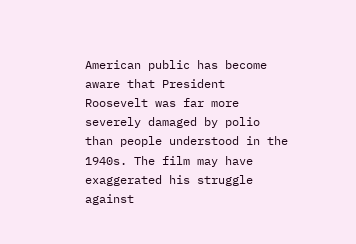American public has become aware that President Roosevelt was far more severely damaged by polio than people understood in the 1940s. The film may have exaggerated his struggle against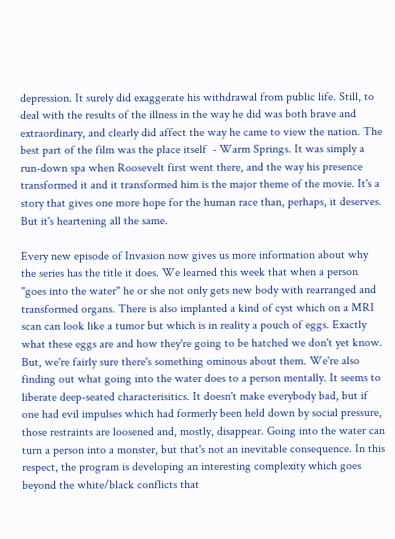depression. It surely did exaggerate his withdrawal from public life. Still, to deal with the results of the illness in the way he did was both brave and extraordinary, and clearly did affect the way he came to view the nation. The best part of the film was the place itself  - Warm Springs. It was simply a run-down spa when Roosevelt first went there, and the way his presence transformed it and it transformed him is the major theme of the movie. It's a story that gives one more hope for the human race than, perhaps, it deserves. But it's heartening all the same.

Every new episode of Invasion now gives us more information about why the series has the title it does. We learned this week that when a person "goes into the water" he or she not only gets new body with rearranged and transformed organs. There is also implanted a kind of cyst which on a MRI scan can look like a tumor but which is in reality a pouch of eggs. Exactly what these eggs are and how they're going to be hatched we don't yet know. But, we're fairly sure there's something ominous about them. We're also finding out what going into the water does to a person mentally. It seems to liberate deep-seated characterisitics. It doesn't make everybody bad, but if one had evil impulses which had formerly been held down by social pressure, those restraints are loosened and, mostly, disappear. Going into the water can turn a person into a monster, but that's not an inevitable consequence. In this respect, the program is developing an interesting complexity which goes beyond the white/black conflicts that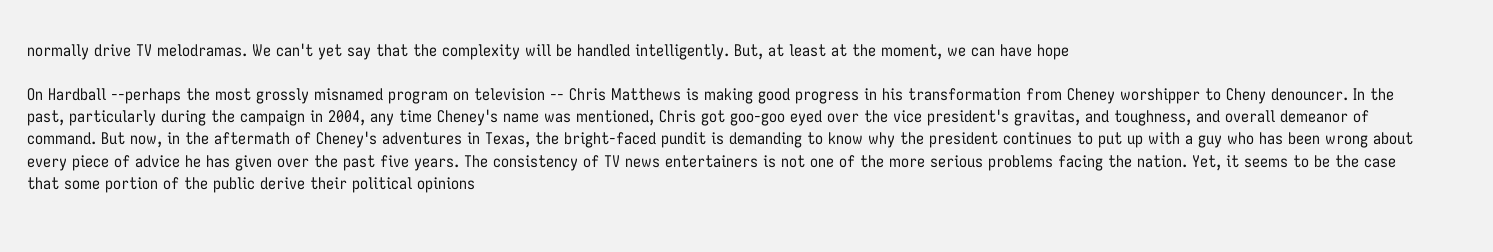normally drive TV melodramas. We can't yet say that the complexity will be handled intelligently. But, at least at the moment, we can have hope

On Hardball --perhaps the most grossly misnamed program on television -- Chris Matthews is making good progress in his transformation from Cheney worshipper to Cheny denouncer. In the past, particularly during the campaign in 2004, any time Cheney's name was mentioned, Chris got goo-goo eyed over the vice president's gravitas, and toughness, and overall demeanor of command. But now, in the aftermath of Cheney's adventures in Texas, the bright-faced pundit is demanding to know why the president continues to put up with a guy who has been wrong about every piece of advice he has given over the past five years. The consistency of TV news entertainers is not one of the more serious problems facing the nation. Yet, it seems to be the case that some portion of the public derive their political opinions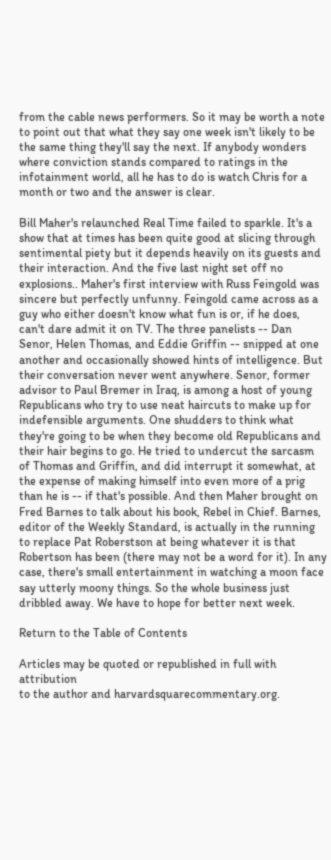from the cable news performers. So it may be worth a note to point out that what they say one week isn't likely to be the same thing they'll say the next. If anybody wonders where conviction stands compared to ratings in the infotainment world, all he has to do is watch Chris for a month or two and the answer is clear.

Bill Maher's relaunched Real Time failed to sparkle. It's a show that at times has been quite good at slicing through sentimental piety but it depends heavily on its guests and their interaction. And the five last night set off no explosions.. Maher's first interview with Russ Feingold was sincere but perfectly unfunny. Feingold came across as a guy who either doesn't know what fun is or, if he does, can't dare admit it on TV. The three panelists -- Dan Senor, Helen Thomas, and Eddie Griffin -- snipped at one another and occasionally showed hints of intelligence. But their conversation never went anywhere. Senor, former advisor to Paul Bremer in Iraq, is among a host of young Republicans who try to use neat haircuts to make up for indefensible arguments. One shudders to think what they're going to be when they become old Republicans and their hair begins to go. He tried to undercut the sarcasm of Thomas and Griffin, and did interrupt it somewhat, at the expense of making himself into even more of a prig than he is -- if that's possible. And then Maher brought on Fred Barnes to talk about his book, Rebel in Chief. Barnes, editor of the Weekly Standard, is actually in the running to replace Pat Roberstson at being whatever it is that Robertson has been (there may not be a word for it). In any case, there's small entertainment in watching a moon face say utterly moony things. So the whole business just dribbled away. We have to hope for better next week.

Return to the Table of Contents

Articles may be quoted or republished in full with attribution
to the author and harvardsquarecommentary.org.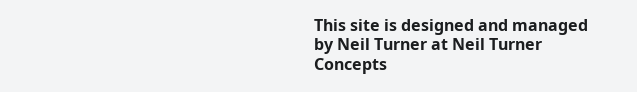This site is designed and managed by Neil Turner at Neil Turner Concepts